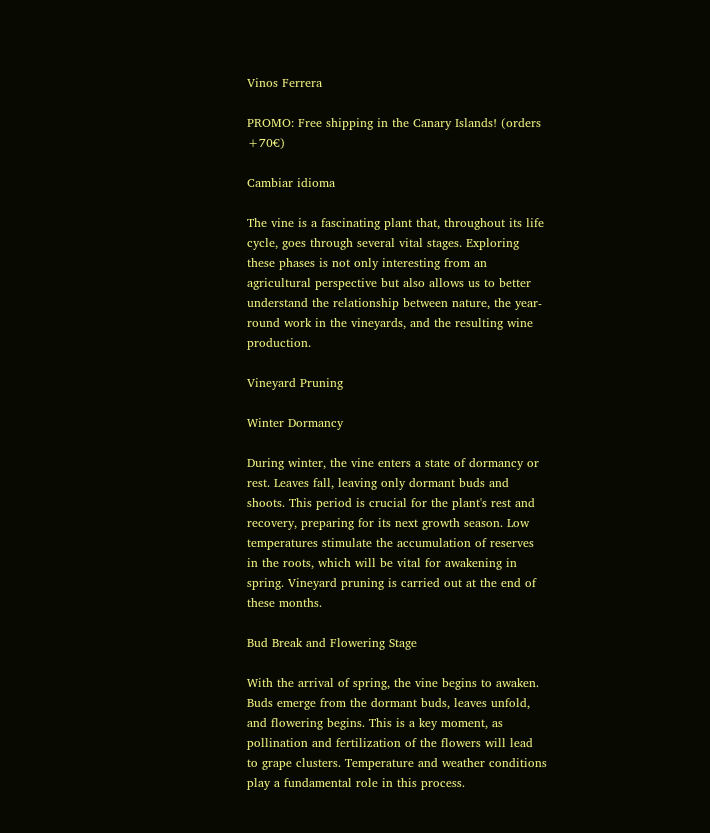Vinos Ferrera

PROMO: Free shipping in the Canary Islands! (orders +70€)

Cambiar idioma

The vine is a fascinating plant that, throughout its life cycle, goes through several vital stages. Exploring these phases is not only interesting from an agricultural perspective but also allows us to better understand the relationship between nature, the year-round work in the vineyards, and the resulting wine production.

Vineyard Pruning

Winter Dormancy

During winter, the vine enters a state of dormancy or rest. Leaves fall, leaving only dormant buds and shoots. This period is crucial for the plant's rest and recovery, preparing for its next growth season. Low temperatures stimulate the accumulation of reserves in the roots, which will be vital for awakening in spring. Vineyard pruning is carried out at the end of these months.

Bud Break and Flowering Stage

With the arrival of spring, the vine begins to awaken. Buds emerge from the dormant buds, leaves unfold, and flowering begins. This is a key moment, as pollination and fertilization of the flowers will lead to grape clusters. Temperature and weather conditions play a fundamental role in this process.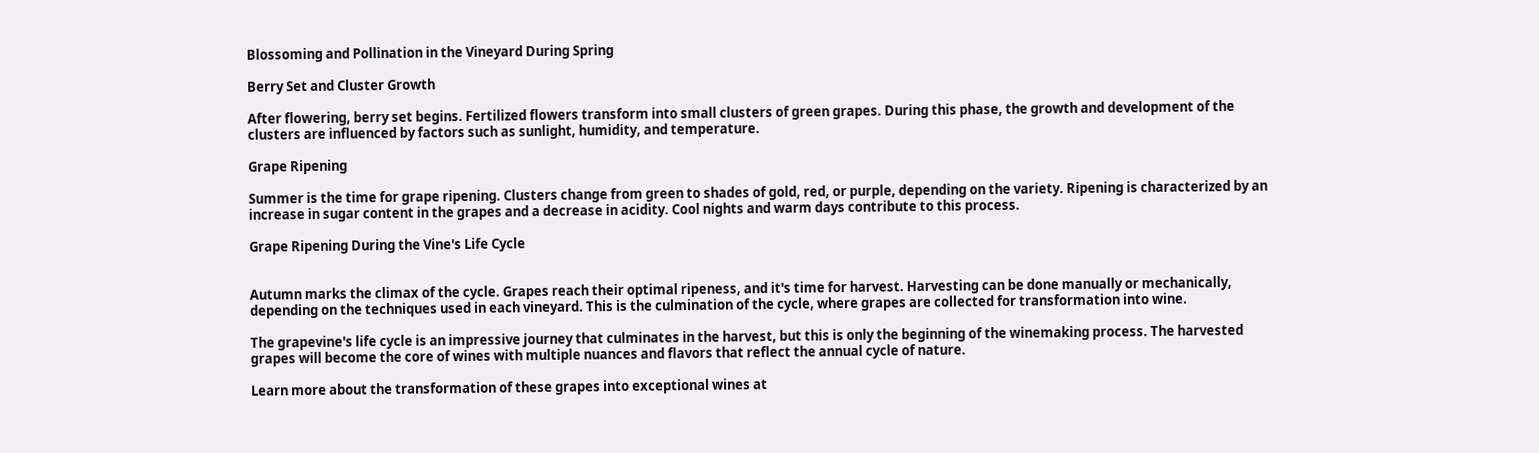Blossoming and Pollination in the Vineyard During Spring

Berry Set and Cluster Growth

After flowering, berry set begins. Fertilized flowers transform into small clusters of green grapes. During this phase, the growth and development of the clusters are influenced by factors such as sunlight, humidity, and temperature.

Grape Ripening

Summer is the time for grape ripening. Clusters change from green to shades of gold, red, or purple, depending on the variety. Ripening is characterized by an increase in sugar content in the grapes and a decrease in acidity. Cool nights and warm days contribute to this process.

Grape Ripening During the Vine's Life Cycle


Autumn marks the climax of the cycle. Grapes reach their optimal ripeness, and it's time for harvest. Harvesting can be done manually or mechanically, depending on the techniques used in each vineyard. This is the culmination of the cycle, where grapes are collected for transformation into wine.

The grapevine's life cycle is an impressive journey that culminates in the harvest, but this is only the beginning of the winemaking process. The harvested grapes will become the core of wines with multiple nuances and flavors that reflect the annual cycle of nature.

Learn more about the transformation of these grapes into exceptional wines at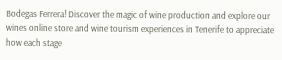Bodegas Ferrera! Discover the magic of wine production and explore our wines online store and wine tourism experiences in Tenerife to appreciate how each stage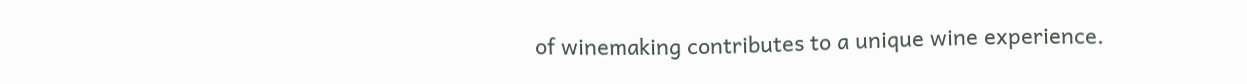of winemaking contributes to a unique wine experience.